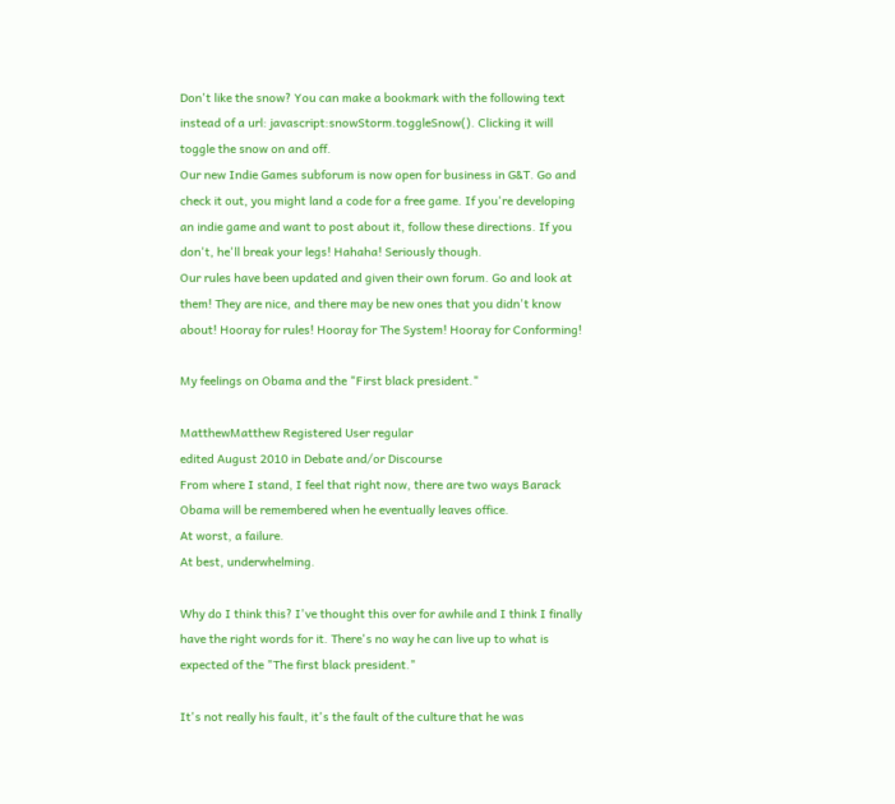Don't like the snow? You can make a bookmark with the following text instead of a url: javascript:snowStorm.toggleSnow(). Clicking it will toggle the snow on and off.
Our new Indie Games subforum is now open for business in G&T. Go and check it out, you might land a code for a free game. If you're developing an indie game and want to post about it, follow these directions. If you don't, he'll break your legs! Hahaha! Seriously though.
Our rules have been updated and given their own forum. Go and look at them! They are nice, and there may be new ones that you didn't know about! Hooray for rules! Hooray for The System! Hooray for Conforming!

My feelings on Obama and the "First black president."

MatthewMatthew Registered User regular
edited August 2010 in Debate and/or Discourse
From where I stand, I feel that right now, there are two ways Barack Obama will be remembered when he eventually leaves office.
At worst, a failure.
At best, underwhelming.

Why do I think this? I've thought this over for awhile and I think I finally have the right words for it. There's no way he can live up to what is expected of the "The first black president."

It's not really his fault, it's the fault of the culture that he was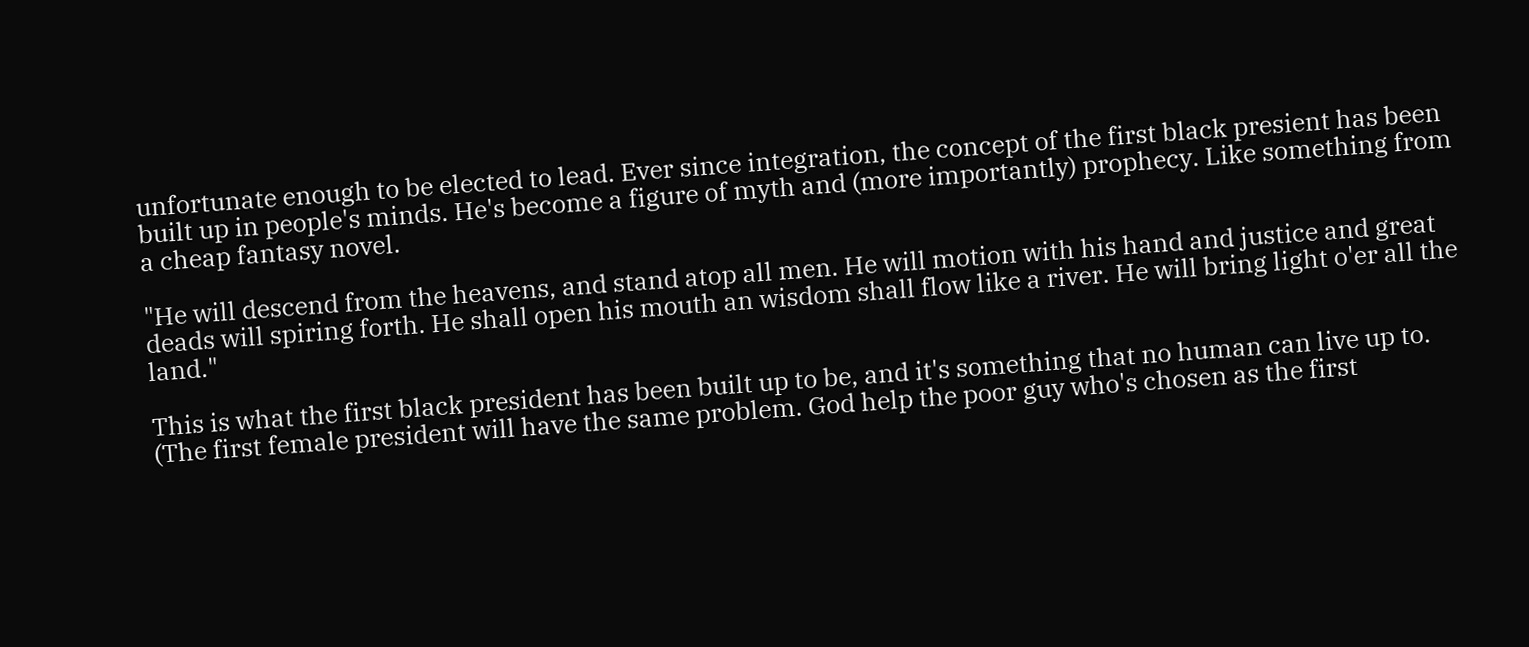unfortunate enough to be elected to lead. Ever since integration, the concept of the first black presient has been built up in people's minds. He's become a figure of myth and (more importantly) prophecy. Like something from a cheap fantasy novel.

"He will descend from the heavens, and stand atop all men. He will motion with his hand and justice and great deads will spiring forth. He shall open his mouth an wisdom shall flow like a river. He will bring light o'er all the land."

This is what the first black president has been built up to be, and it's something that no human can live up to. (The first female president will have the same problem. God help the poor guy who's chosen as the first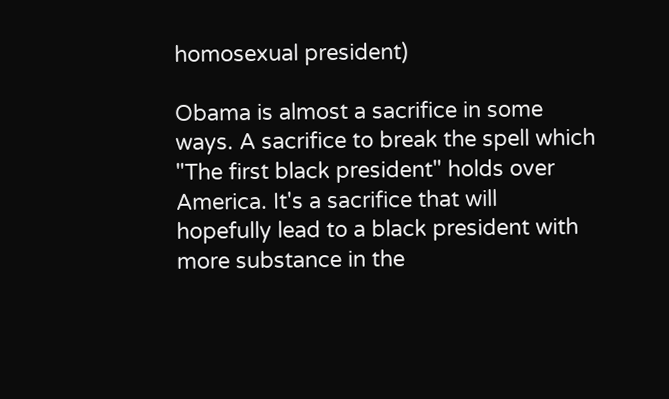homosexual president)

Obama is almost a sacrifice in some ways. A sacrifice to break the spell which "The first black president" holds over America. It's a sacrifice that will hopefully lead to a black president with more substance in the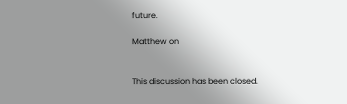future.

Matthew on


This discussion has been closed.